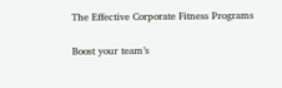The Effective Corporate Fitness Programs

Boost your team’s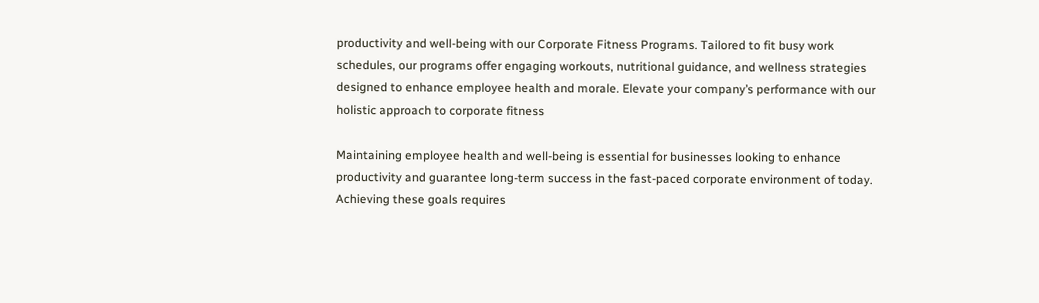productivity and well-being with our Corporate Fitness Programs. Tailored to fit busy work schedules, our programs offer engaging workouts, nutritional guidance, and wellness strategies designed to enhance employee health and morale. Elevate your company’s performance with our holistic approach to corporate fitness

Maintaining employee health and well-being is essential for businesses looking to enhance productivity and guarantee long-term success in the fast-paced corporate environment of today. Achieving these goals requires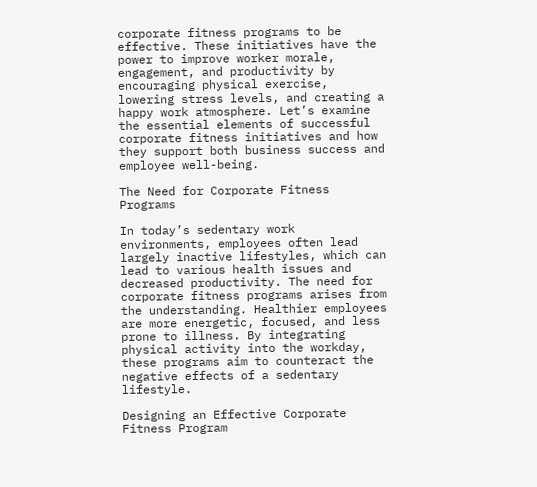corporate fitness programs to be effective. These initiatives have the power to improve worker morale, engagement, and productivity by encouraging physical exercise, lowering stress levels, and creating a happy work atmosphere. Let’s examine the essential elements of successful corporate fitness initiatives and how they support both business success and employee well-being.

The Need for Corporate Fitness Programs

In today’s sedentary work environments, employees often lead largely inactive lifestyles, which can lead to various health issues and decreased productivity. The need for corporate fitness programs arises from the understanding. Healthier employees are more energetic, focused, and less prone to illness. By integrating physical activity into the workday, these programs aim to counteract the negative effects of a sedentary lifestyle.

Designing an Effective Corporate Fitness Program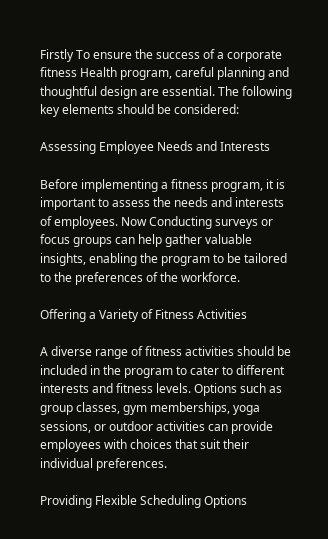Firstly To ensure the success of a corporate fitness Health program, careful planning and thoughtful design are essential. The following key elements should be considered:

Assessing Employee Needs and Interests

Before implementing a fitness program, it is important to assess the needs and interests of employees. Now Conducting surveys or focus groups can help gather valuable insights, enabling the program to be tailored to the preferences of the workforce.

Offering a Variety of Fitness Activities

A diverse range of fitness activities should be included in the program to cater to different interests and fitness levels. Options such as group classes, gym memberships, yoga sessions, or outdoor activities can provide employees with choices that suit their individual preferences.

Providing Flexible Scheduling Options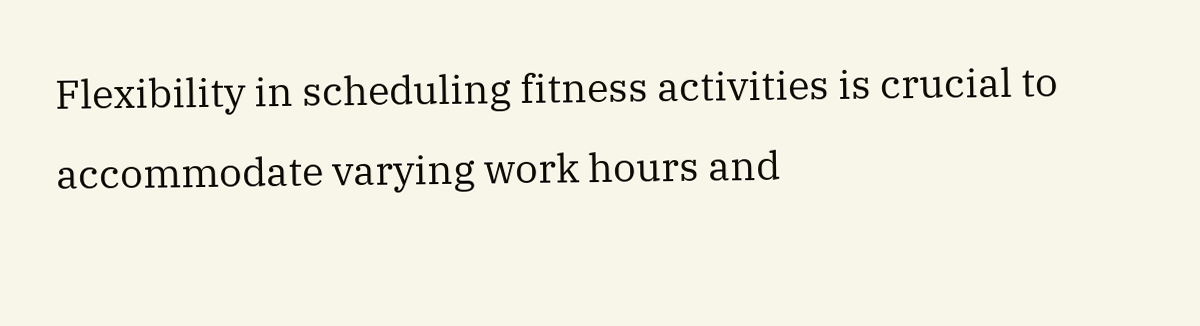Flexibility in scheduling fitness activities is crucial to accommodate varying work hours and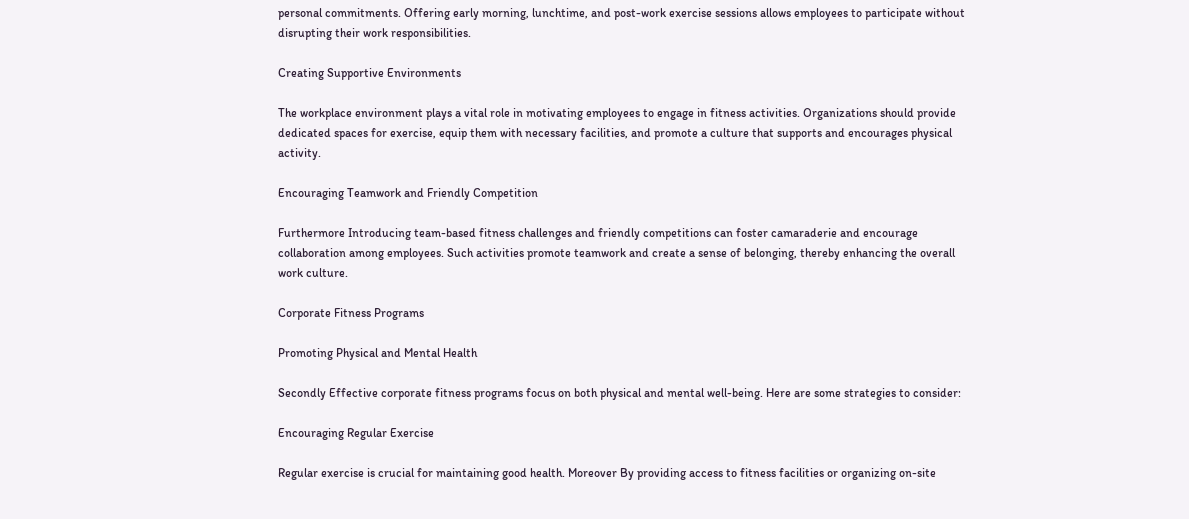personal commitments. Offering early morning, lunchtime, and post-work exercise sessions allows employees to participate without disrupting their work responsibilities.

Creating Supportive Environments

The workplace environment plays a vital role in motivating employees to engage in fitness activities. Organizations should provide dedicated spaces for exercise, equip them with necessary facilities, and promote a culture that supports and encourages physical activity.

Encouraging Teamwork and Friendly Competition

Furthermore Introducing team-based fitness challenges and friendly competitions can foster camaraderie and encourage collaboration among employees. Such activities promote teamwork and create a sense of belonging, thereby enhancing the overall work culture.

Corporate Fitness Programs

Promoting Physical and Mental Health

Secondly Effective corporate fitness programs focus on both physical and mental well-being. Here are some strategies to consider:

Encouraging Regular Exercise

Regular exercise is crucial for maintaining good health. Moreover By providing access to fitness facilities or organizing on-site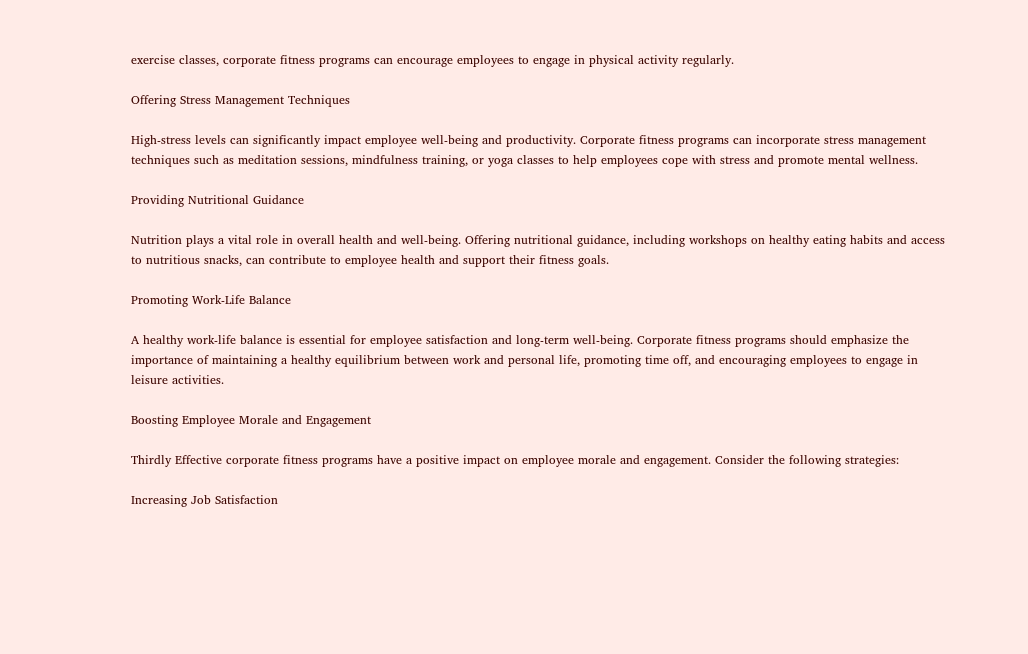exercise classes, corporate fitness programs can encourage employees to engage in physical activity regularly.

Offering Stress Management Techniques

High-stress levels can significantly impact employee well-being and productivity. Corporate fitness programs can incorporate stress management techniques such as meditation sessions, mindfulness training, or yoga classes to help employees cope with stress and promote mental wellness.

Providing Nutritional Guidance

Nutrition plays a vital role in overall health and well-being. Offering nutritional guidance, including workshops on healthy eating habits and access to nutritious snacks, can contribute to employee health and support their fitness goals.

Promoting Work-Life Balance

A healthy work-life balance is essential for employee satisfaction and long-term well-being. Corporate fitness programs should emphasize the importance of maintaining a healthy equilibrium between work and personal life, promoting time off, and encouraging employees to engage in leisure activities.

Boosting Employee Morale and Engagement

Thirdly Effective corporate fitness programs have a positive impact on employee morale and engagement. Consider the following strategies:

Increasing Job Satisfaction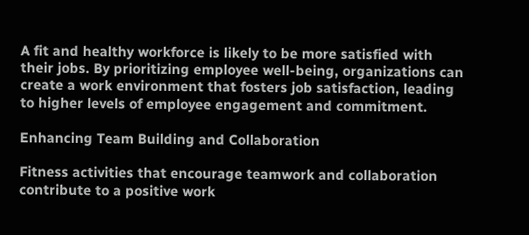A fit and healthy workforce is likely to be more satisfied with their jobs. By prioritizing employee well-being, organizations can create a work environment that fosters job satisfaction, leading to higher levels of employee engagement and commitment.

Enhancing Team Building and Collaboration

Fitness activities that encourage teamwork and collaboration contribute to a positive work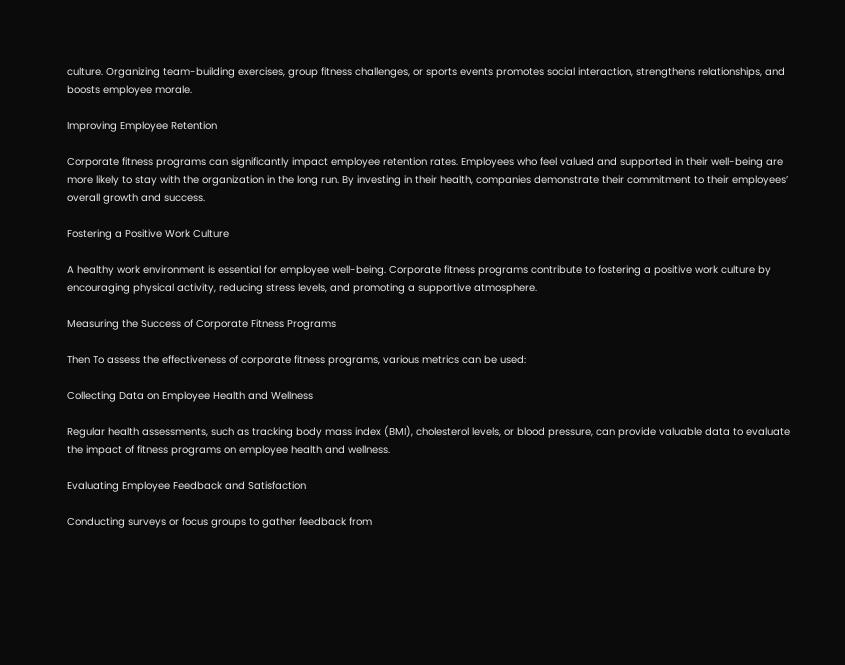culture. Organizing team-building exercises, group fitness challenges, or sports events promotes social interaction, strengthens relationships, and boosts employee morale.

Improving Employee Retention

Corporate fitness programs can significantly impact employee retention rates. Employees who feel valued and supported in their well-being are more likely to stay with the organization in the long run. By investing in their health, companies demonstrate their commitment to their employees’ overall growth and success.

Fostering a Positive Work Culture

A healthy work environment is essential for employee well-being. Corporate fitness programs contribute to fostering a positive work culture by encouraging physical activity, reducing stress levels, and promoting a supportive atmosphere.

Measuring the Success of Corporate Fitness Programs

Then To assess the effectiveness of corporate fitness programs, various metrics can be used:

Collecting Data on Employee Health and Wellness

Regular health assessments, such as tracking body mass index (BMI), cholesterol levels, or blood pressure, can provide valuable data to evaluate the impact of fitness programs on employee health and wellness.

Evaluating Employee Feedback and Satisfaction

Conducting surveys or focus groups to gather feedback from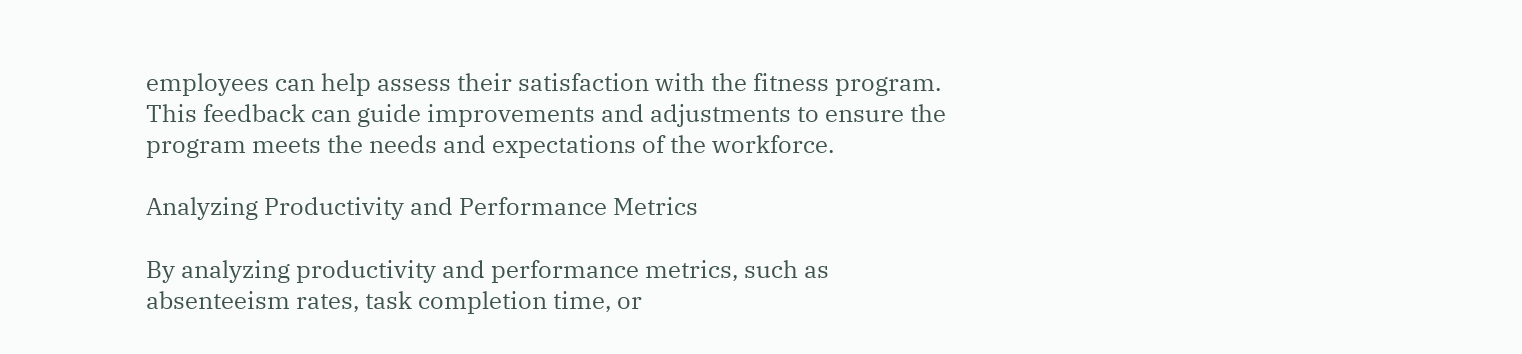employees can help assess their satisfaction with the fitness program. This feedback can guide improvements and adjustments to ensure the program meets the needs and expectations of the workforce.

Analyzing Productivity and Performance Metrics

By analyzing productivity and performance metrics, such as absenteeism rates, task completion time, or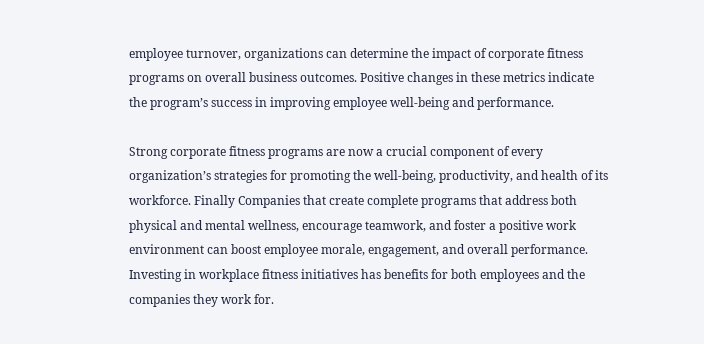employee turnover, organizations can determine the impact of corporate fitness programs on overall business outcomes. Positive changes in these metrics indicate the program’s success in improving employee well-being and performance.

Strong corporate fitness programs are now a crucial component of every organization’s strategies for promoting the well-being, productivity, and health of its workforce. Finally Companies that create complete programs that address both physical and mental wellness, encourage teamwork, and foster a positive work environment can boost employee morale, engagement, and overall performance. Investing in workplace fitness initiatives has benefits for both employees and the companies they work for.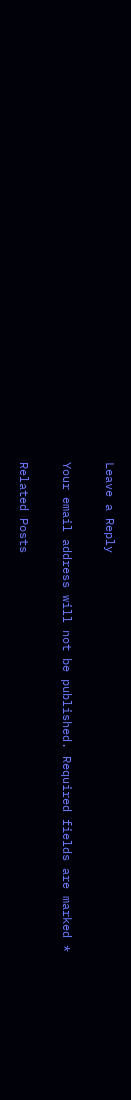Leave a Reply

Your email address will not be published. Required fields are marked *

Related Posts